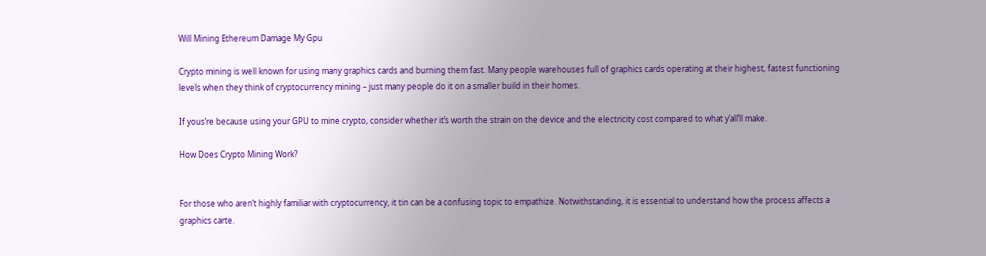Will Mining Ethereum Damage My Gpu

Crypto mining is well known for using many graphics cards and burning them fast. Many people warehouses full of graphics cards operating at their highest, fastest functioning levels when they think of cryptocurrency mining – just many people do it on a smaller build in their homes.

If yous’re because using your GPU to mine crypto, consider whether it’s worth the strain on the device and the electricity cost compared to what y’all’ll make.

How Does Crypto Mining Work?


For those who aren’t highly familiar with cryptocurrency, it tin can be a confusing topic to empathize. Notwithstanding, it is essential to understand how the process affects a graphics carte.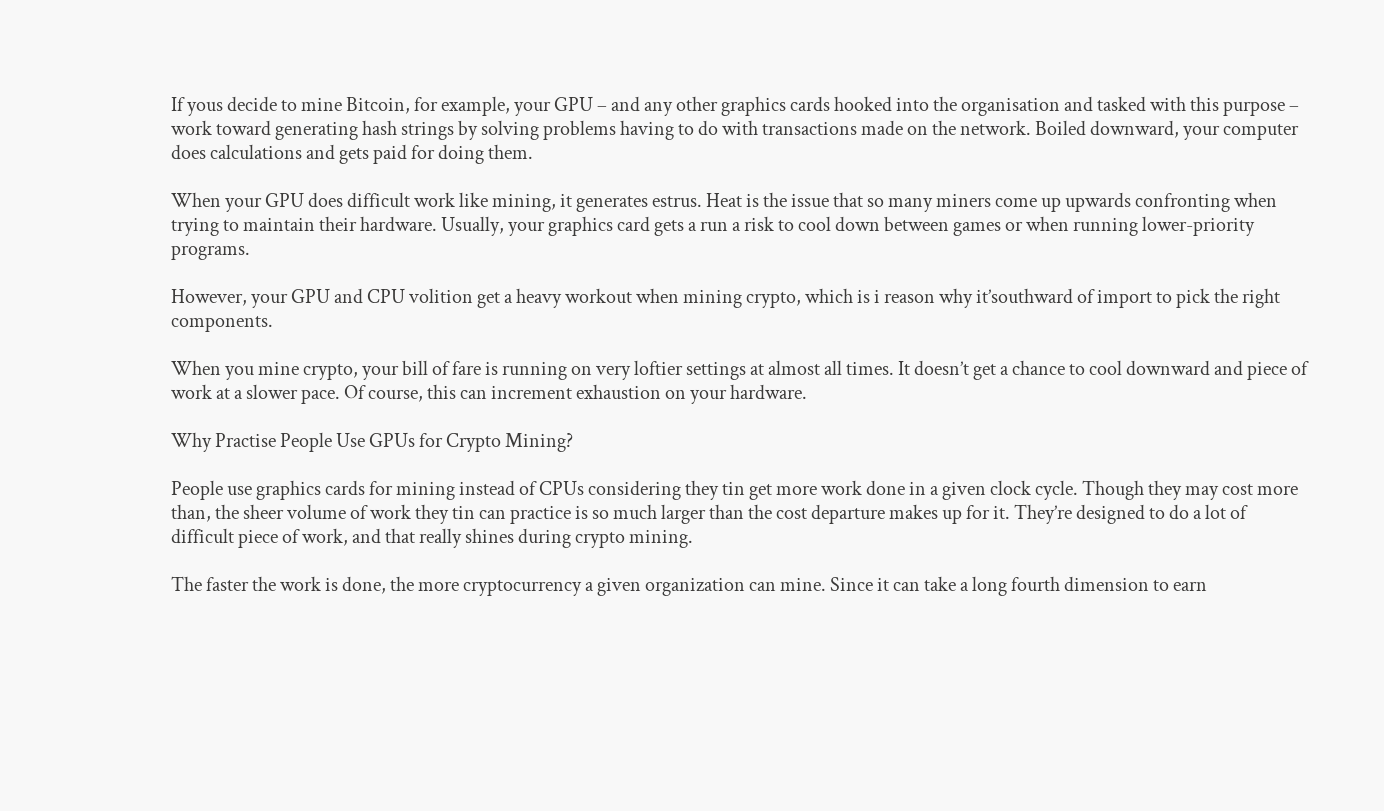If yous decide to mine Bitcoin, for example, your GPU – and any other graphics cards hooked into the organisation and tasked with this purpose – work toward generating hash strings by solving problems having to do with transactions made on the network. Boiled downward, your computer does calculations and gets paid for doing them.

When your GPU does difficult work like mining, it generates estrus. Heat is the issue that so many miners come up upwards confronting when trying to maintain their hardware. Usually, your graphics card gets a run a risk to cool down between games or when running lower-priority programs.

However, your GPU and CPU volition get a heavy workout when mining crypto, which is i reason why it’southward of import to pick the right components.

When you mine crypto, your bill of fare is running on very loftier settings at almost all times. It doesn’t get a chance to cool downward and piece of work at a slower pace. Of course, this can increment exhaustion on your hardware.

Why Practise People Use GPUs for Crypto Mining?

People use graphics cards for mining instead of CPUs considering they tin get more work done in a given clock cycle. Though they may cost more than, the sheer volume of work they tin can practice is so much larger than the cost departure makes up for it. They’re designed to do a lot of difficult piece of work, and that really shines during crypto mining.

The faster the work is done, the more cryptocurrency a given organization can mine. Since it can take a long fourth dimension to earn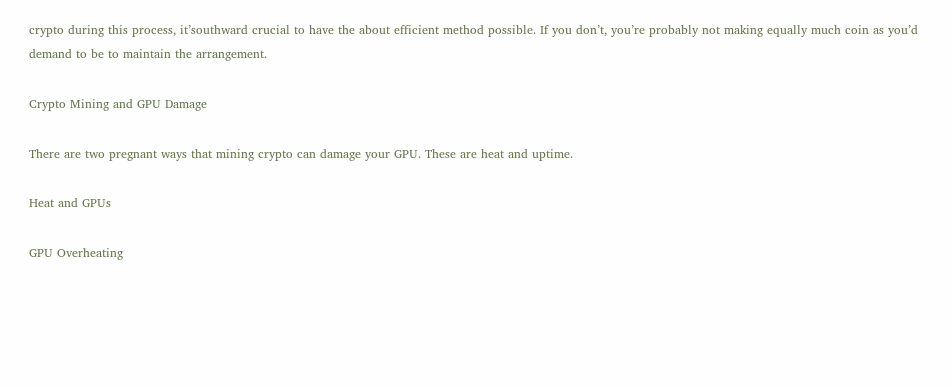crypto during this process, it’southward crucial to have the about efficient method possible. If you don’t, you’re probably not making equally much coin as you’d demand to be to maintain the arrangement.

Crypto Mining and GPU Damage

There are two pregnant ways that mining crypto can damage your GPU. These are heat and uptime.

Heat and GPUs

GPU Overheating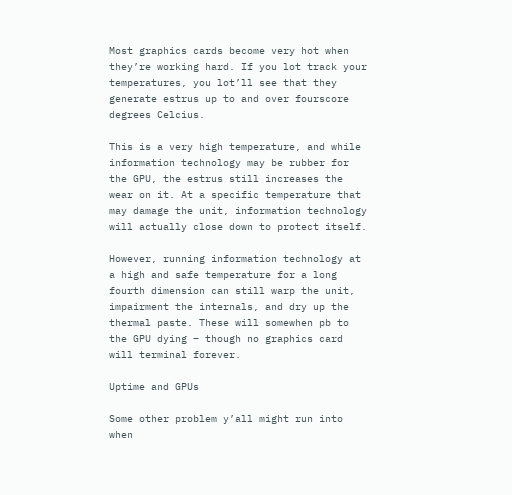Most graphics cards become very hot when they’re working hard. If you lot track your temperatures, you lot’ll see that they generate estrus up to and over fourscore degrees Celcius.

This is a very high temperature, and while information technology may be rubber for the GPU, the estrus still increases the wear on it. At a specific temperature that may damage the unit, information technology will actually close down to protect itself.

However, running information technology at a high and safe temperature for a long fourth dimension can still warp the unit, impairment the internals, and dry up the thermal paste. These will somewhen pb to the GPU dying – though no graphics card will terminal forever.

Uptime and GPUs

Some other problem y’all might run into when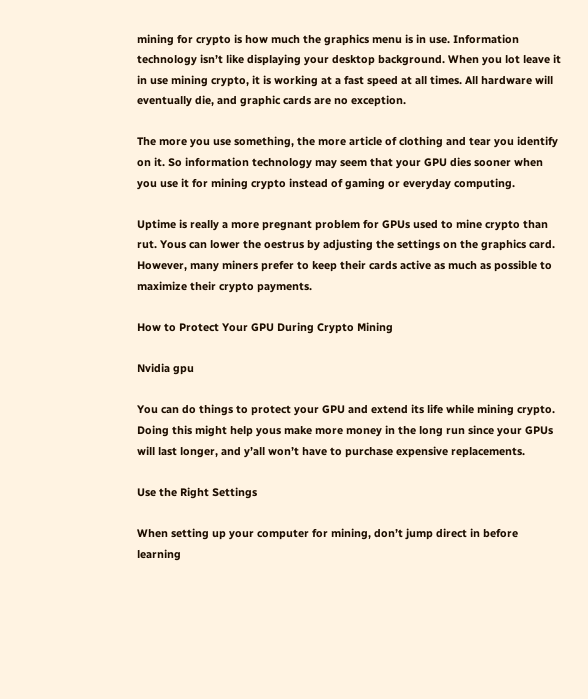mining for crypto is how much the graphics menu is in use. Information technology isn’t like displaying your desktop background. When you lot leave it in use mining crypto, it is working at a fast speed at all times. All hardware will eventually die, and graphic cards are no exception.

The more you use something, the more article of clothing and tear you identify on it. So information technology may seem that your GPU dies sooner when you use it for mining crypto instead of gaming or everyday computing.

Uptime is really a more pregnant problem for GPUs used to mine crypto than rut. Yous can lower the oestrus by adjusting the settings on the graphics card. However, many miners prefer to keep their cards active as much as possible to maximize their crypto payments.

How to Protect Your GPU During Crypto Mining

Nvidia gpu

You can do things to protect your GPU and extend its life while mining crypto. Doing this might help yous make more money in the long run since your GPUs will last longer, and y’all won’t have to purchase expensive replacements.

Use the Right Settings

When setting up your computer for mining, don’t jump direct in before learning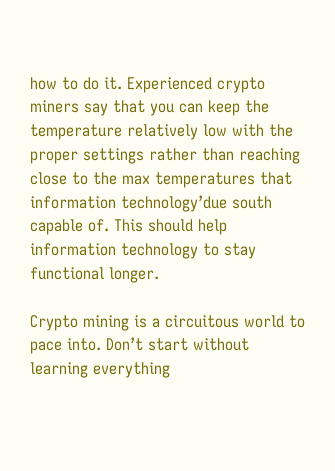how to do it. Experienced crypto miners say that you can keep the temperature relatively low with the proper settings rather than reaching close to the max temperatures that information technology’due south capable of. This should help information technology to stay functional longer.

Crypto mining is a circuitous world to pace into. Don’t start without learning everything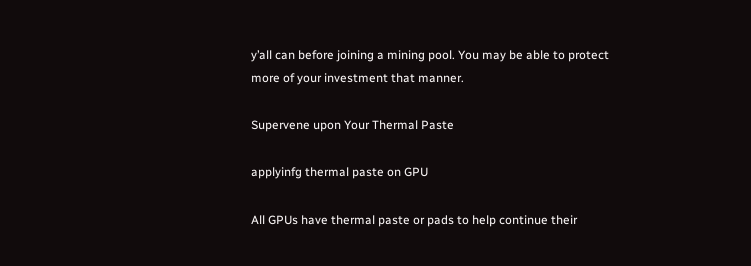y’all can before joining a mining pool. You may be able to protect more of your investment that manner.

Supervene upon Your Thermal Paste

applyinfg thermal paste on GPU

All GPUs have thermal paste or pads to help continue their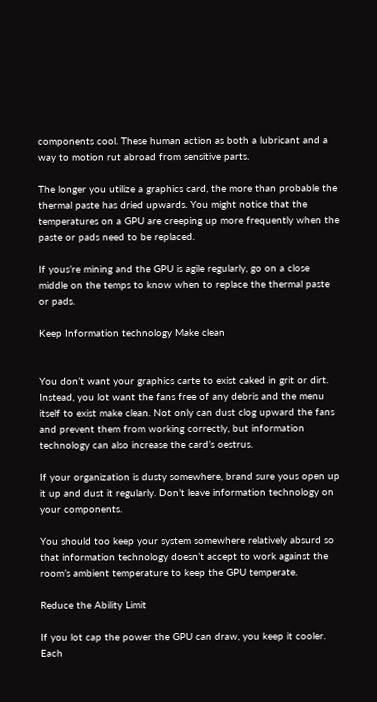components cool. These human action as both a lubricant and a way to motion rut abroad from sensitive parts.

The longer you utilize a graphics card, the more than probable the thermal paste has dried upwards. You might notice that the temperatures on a GPU are creeping up more frequently when the paste or pads need to be replaced.

If yous’re mining and the GPU is agile regularly, go on a close middle on the temps to know when to replace the thermal paste or pads.

Keep Information technology Make clean


You don’t want your graphics carte to exist caked in grit or dirt. Instead, you lot want the fans free of any debris and the menu itself to exist make clean. Not only can dust clog upward the fans and prevent them from working correctly, but information technology can also increase the card’s oestrus.

If your organization is dusty somewhere, brand sure yous open up it up and dust it regularly. Don’t leave information technology on your components.

You should too keep your system somewhere relatively absurd so that information technology doesn’t accept to work against the room’s ambient temperature to keep the GPU temperate.

Reduce the Ability Limit

If you lot cap the power the GPU can draw, you keep it cooler. Each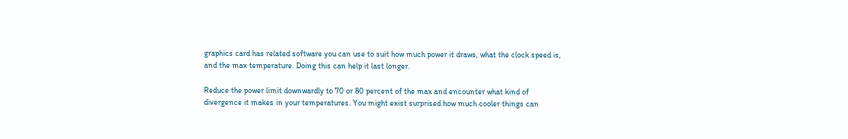graphics card has related software you can use to suit how much power it draws, what the clock speed is, and the max temperature. Doing this can help it last longer.

Reduce the power limit downwardly to 70 or 80 percent of the max and encounter what kind of divergence it makes in your temperatures. You might exist surprised how much cooler things can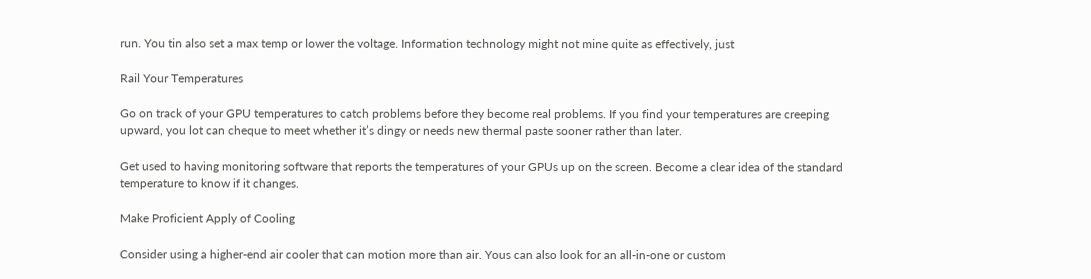run. You tin also set a max temp or lower the voltage. Information technology might not mine quite as effectively, just

Rail Your Temperatures

Go on track of your GPU temperatures to catch problems before they become real problems. If you find your temperatures are creeping upward, you lot can cheque to meet whether it’s dingy or needs new thermal paste sooner rather than later.

Get used to having monitoring software that reports the temperatures of your GPUs up on the screen. Become a clear idea of the standard temperature to know if it changes.

Make Proficient Apply of Cooling

Consider using a higher-end air cooler that can motion more than air. Yous can also look for an all-in-one or custom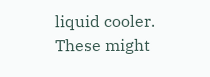liquid cooler. These might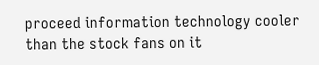proceed information technology cooler than the stock fans on it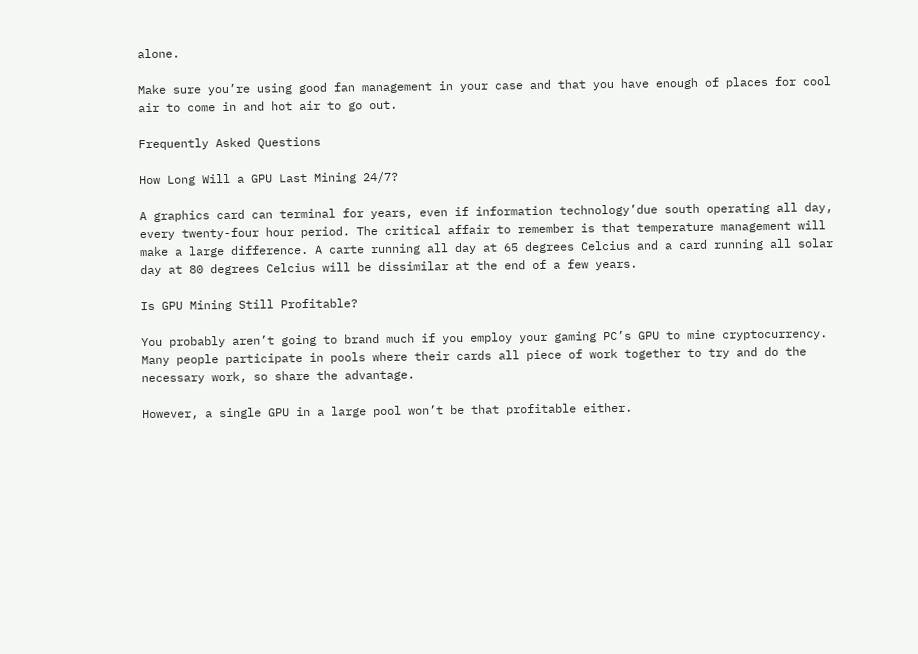alone.

Make sure you’re using good fan management in your case and that you have enough of places for cool air to come in and hot air to go out.

Frequently Asked Questions

How Long Will a GPU Last Mining 24/7?

A graphics card can terminal for years, even if information technology’due south operating all day, every twenty-four hour period. The critical affair to remember is that temperature management will make a large difference. A carte running all day at 65 degrees Celcius and a card running all solar day at 80 degrees Celcius will be dissimilar at the end of a few years.

Is GPU Mining Still Profitable?

You probably aren’t going to brand much if you employ your gaming PC’s GPU to mine cryptocurrency. Many people participate in pools where their cards all piece of work together to try and do the necessary work, so share the advantage.

However, a single GPU in a large pool won’t be that profitable either.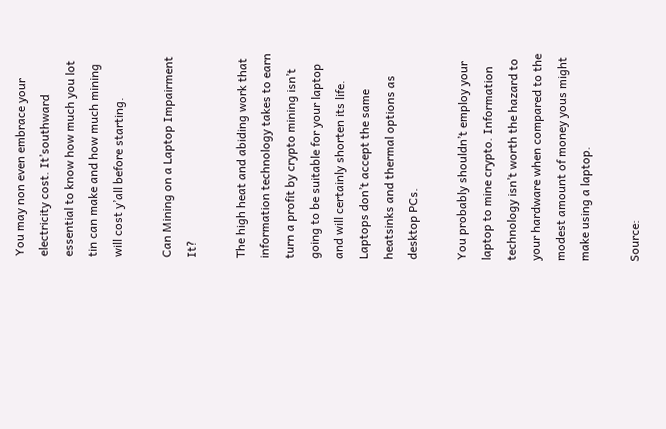You may non even embrace your electricity cost. It’southward essential to know how much you lot tin can make and how much mining will cost y’all before starting.

Can Mining on a Laptop Impairment It?

The high heat and abiding work that information technology takes to earn turn a profit by crypto mining isn’t going to be suitable for your laptop and will certainly shorten its life. Laptops don’t accept the same heatsinks and thermal options as desktop PCs.

You probably shouldn’t employ your laptop to mine crypto. Information technology isn’t worth the hazard to your hardware when compared to the modest amount of money yous might make using a laptop.

Source: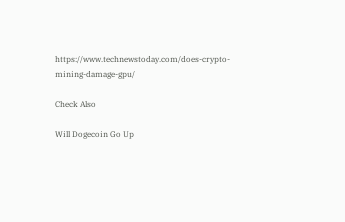https://www.technewstoday.com/does-crypto-mining-damage-gpu/

Check Also

Will Dogecoin Go Up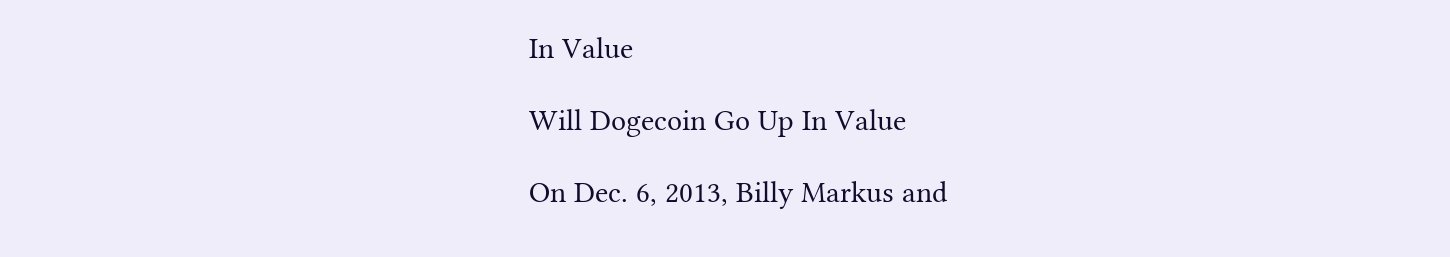In Value

Will Dogecoin Go Up In Value

On Dec. 6, 2013, Billy Markus and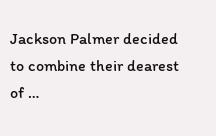Jackson Palmer decided to combine their dearest of …